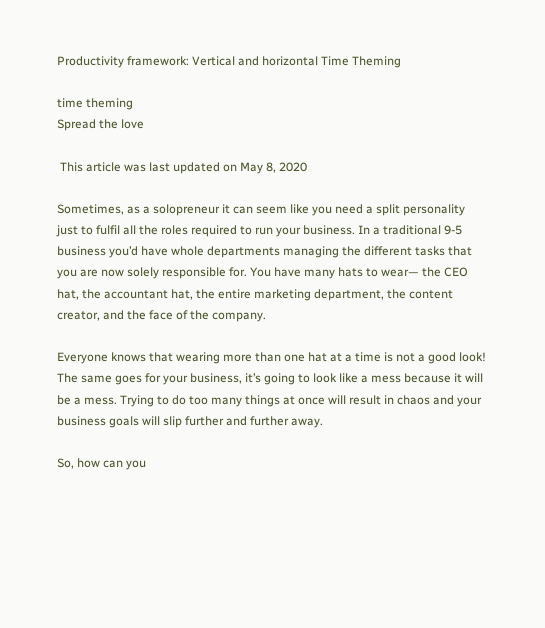Productivity framework: Vertical and horizontal Time Theming

time theming
Spread the love

 This article was last updated on May 8, 2020

Sometimes, as a solopreneur it can seem like you need a split personality just to fulfil all the roles required to run your business. In a traditional 9-5 business you’d have whole departments managing the different tasks that you are now solely responsible for. You have many hats to wear— the CEO hat, the accountant hat, the entire marketing department, the content creator, and the face of the company.

Everyone knows that wearing more than one hat at a time is not a good look! The same goes for your business, it’s going to look like a mess because it will be a mess. Trying to do too many things at once will result in chaos and your business goals will slip further and further away.

So, how can you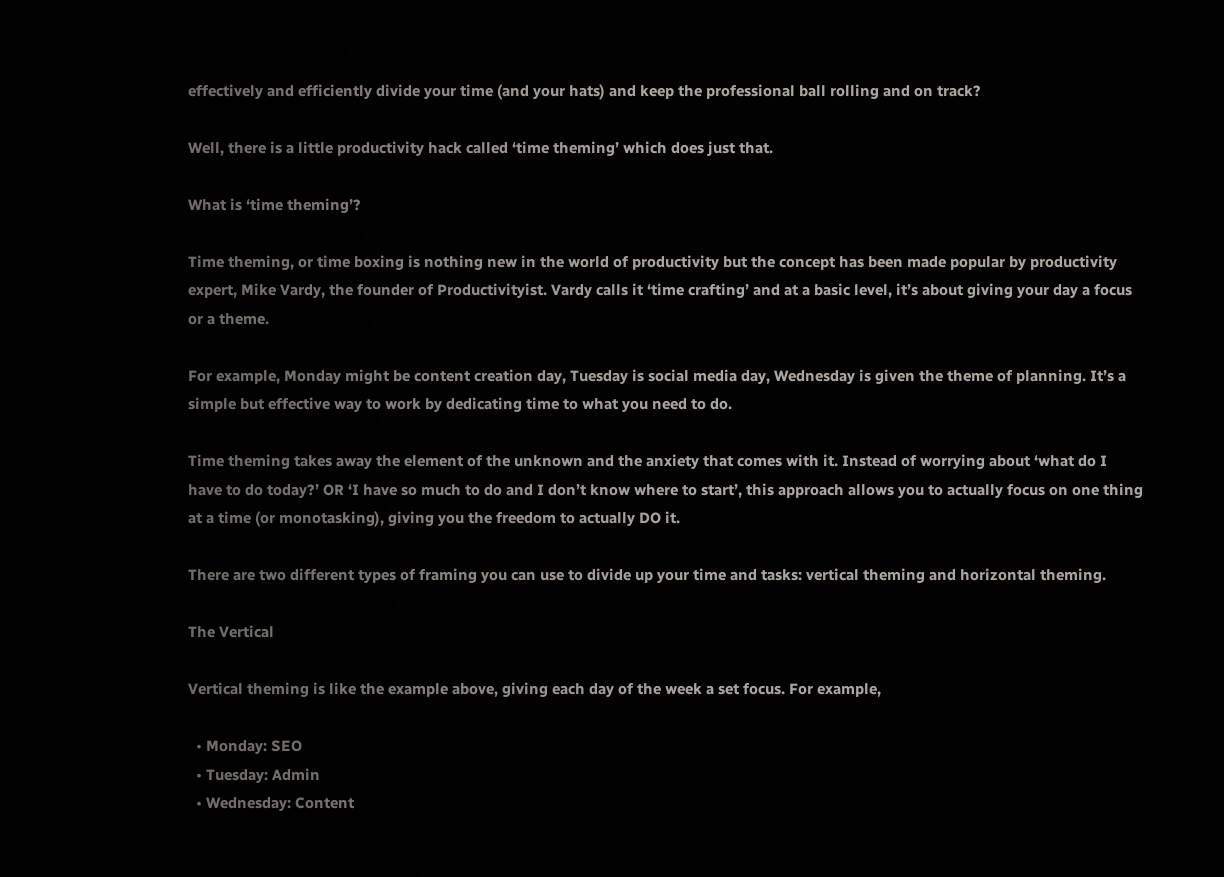effectively and efficiently divide your time (and your hats) and keep the professional ball rolling and on track?

Well, there is a little productivity hack called ‘time theming’ which does just that.

What is ‘time theming’?

Time theming, or time boxing is nothing new in the world of productivity but the concept has been made popular by productivity expert, Mike Vardy, the founder of Productivityist. Vardy calls it ‘time crafting’ and at a basic level, it’s about giving your day a focus or a theme.

For example, Monday might be content creation day, Tuesday is social media day, Wednesday is given the theme of planning. It’s a simple but effective way to work by dedicating time to what you need to do.

Time theming takes away the element of the unknown and the anxiety that comes with it. Instead of worrying about ‘what do I have to do today?’ OR ‘I have so much to do and I don’t know where to start’, this approach allows you to actually focus on one thing at a time (or monotasking), giving you the freedom to actually DO it.

There are two different types of framing you can use to divide up your time and tasks: vertical theming and horizontal theming.

The Vertical

Vertical theming is like the example above, giving each day of the week a set focus. For example,

  • Monday: SEO
  • Tuesday: Admin
  • Wednesday: Content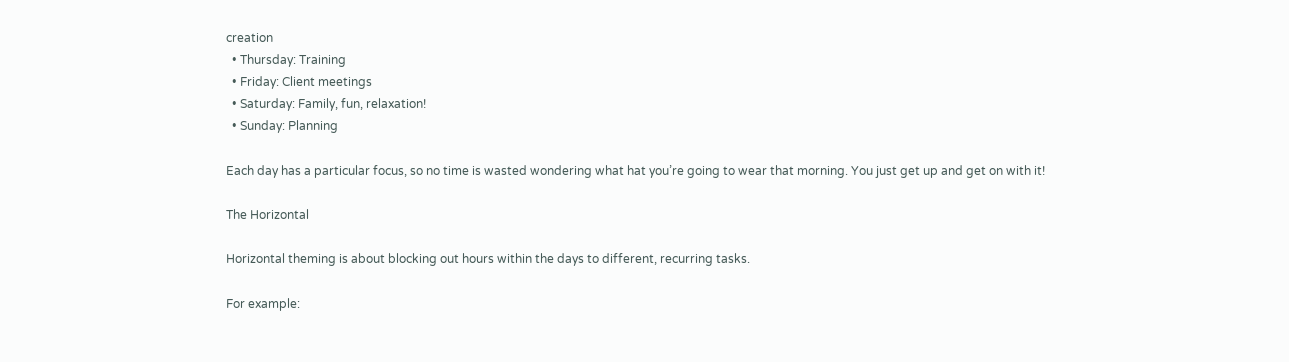creation
  • Thursday: Training
  • Friday: Client meetings
  • Saturday: Family, fun, relaxation!
  • Sunday: Planning

Each day has a particular focus, so no time is wasted wondering what hat you’re going to wear that morning. You just get up and get on with it!

The Horizontal

Horizontal theming is about blocking out hours within the days to different, recurring tasks.

For example: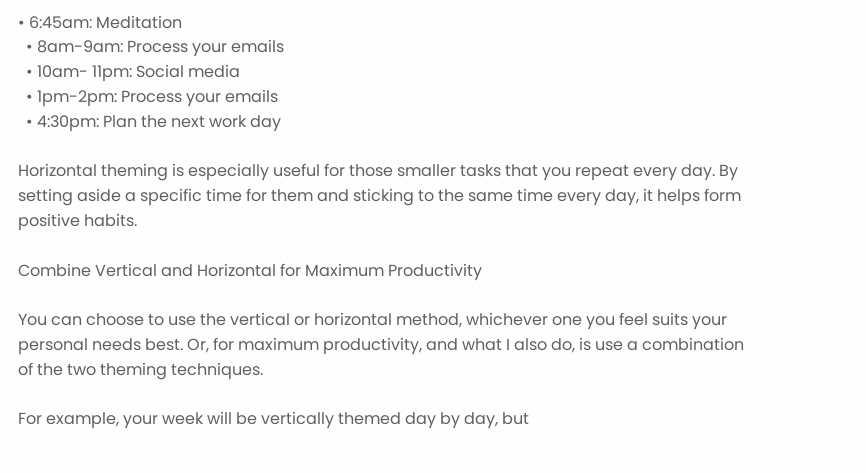• 6:45am: Meditation
  • 8am-9am: Process your emails
  • 10am- 11pm: Social media
  • 1pm-2pm: Process your emails
  • 4:30pm: Plan the next work day

Horizontal theming is especially useful for those smaller tasks that you repeat every day. By setting aside a specific time for them and sticking to the same time every day, it helps form positive habits.

Combine Vertical and Horizontal for Maximum Productivity

You can choose to use the vertical or horizontal method, whichever one you feel suits your personal needs best. Or, for maximum productivity, and what I also do, is use a combination of the two theming techniques.

For example, your week will be vertically themed day by day, but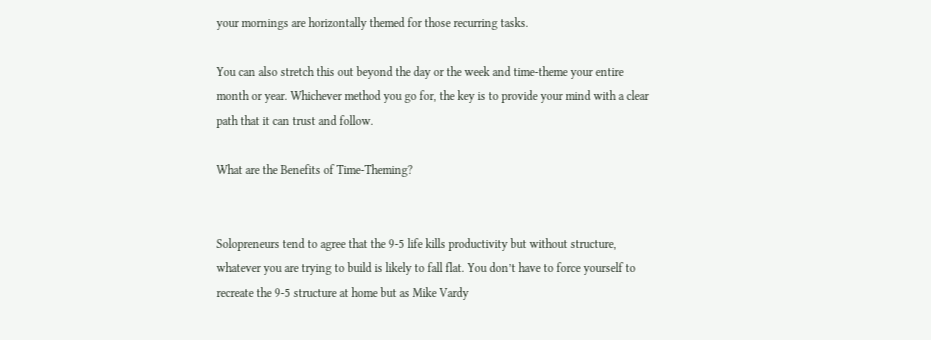your mornings are horizontally themed for those recurring tasks.

You can also stretch this out beyond the day or the week and time-theme your entire month or year. Whichever method you go for, the key is to provide your mind with a clear path that it can trust and follow.

What are the Benefits of Time-Theming?


Solopreneurs tend to agree that the 9-5 life kills productivity but without structure, whatever you are trying to build is likely to fall flat. You don’t have to force yourself to recreate the 9-5 structure at home but as Mike Vardy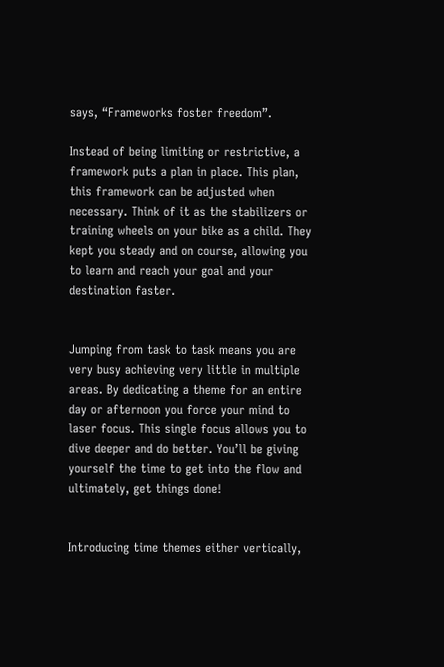says, “Frameworks foster freedom”.

Instead of being limiting or restrictive, a framework puts a plan in place. This plan, this framework can be adjusted when necessary. Think of it as the stabilizers or training wheels on your bike as a child. They kept you steady and on course, allowing you to learn and reach your goal and your destination faster.


Jumping from task to task means you are very busy achieving very little in multiple areas. By dedicating a theme for an entire day or afternoon you force your mind to laser focus. This single focus allows you to dive deeper and do better. You’ll be giving yourself the time to get into the flow and ultimately, get things done!


Introducing time themes either vertically,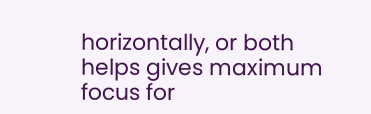horizontally, or both helps gives maximum focus for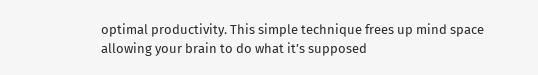optimal productivity. This simple technique frees up mind space allowing your brain to do what it’s supposed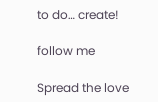to do… create!

follow me

Spread the love